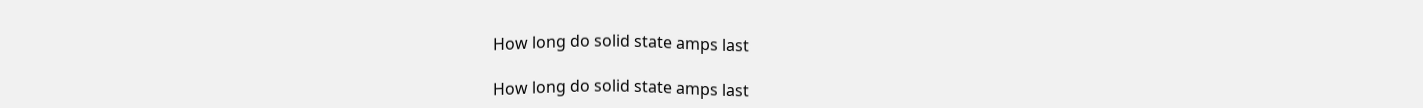How long do solid state amps last

How long do solid state amps last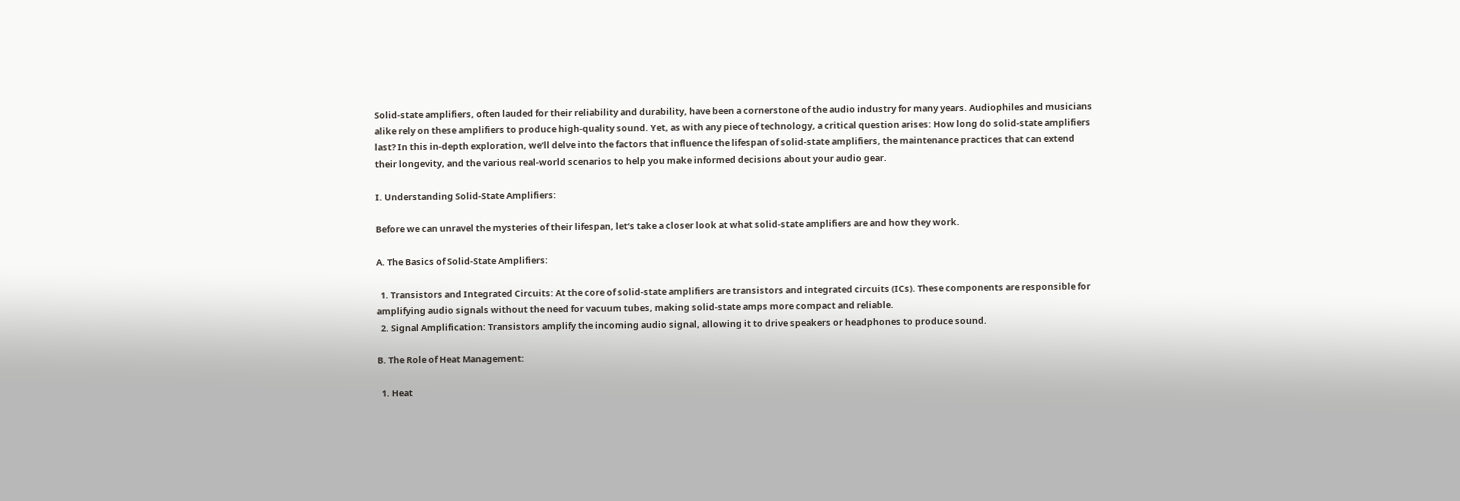Solid-state amplifiers, often lauded for their reliability and durability, have been a cornerstone of the audio industry for many years. Audiophiles and musicians alike rely on these amplifiers to produce high-quality sound. Yet, as with any piece of technology, a critical question arises: How long do solid-state amplifiers last? In this in-depth exploration, we’ll delve into the factors that influence the lifespan of solid-state amplifiers, the maintenance practices that can extend their longevity, and the various real-world scenarios to help you make informed decisions about your audio gear.

I. Understanding Solid-State Amplifiers:

Before we can unravel the mysteries of their lifespan, let’s take a closer look at what solid-state amplifiers are and how they work.

A. The Basics of Solid-State Amplifiers:

  1. Transistors and Integrated Circuits: At the core of solid-state amplifiers are transistors and integrated circuits (ICs). These components are responsible for amplifying audio signals without the need for vacuum tubes, making solid-state amps more compact and reliable.
  2. Signal Amplification: Transistors amplify the incoming audio signal, allowing it to drive speakers or headphones to produce sound.

B. The Role of Heat Management:

  1. Heat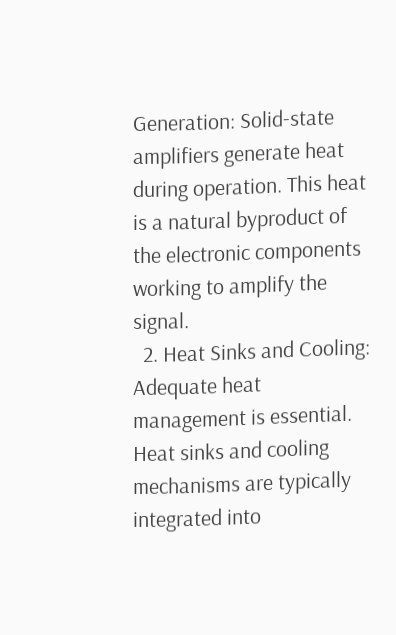Generation: Solid-state amplifiers generate heat during operation. This heat is a natural byproduct of the electronic components working to amplify the signal.
  2. Heat Sinks and Cooling: Adequate heat management is essential. Heat sinks and cooling mechanisms are typically integrated into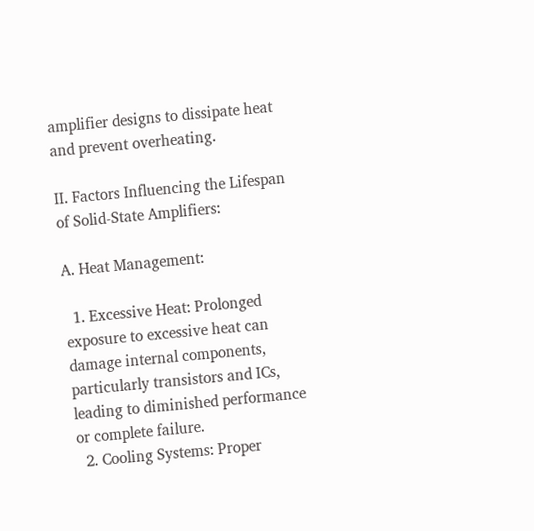amplifier designs to dissipate heat and prevent overheating.

II. Factors Influencing the Lifespan of Solid-State Amplifiers:

A. Heat Management:

  1. Excessive Heat: Prolonged exposure to excessive heat can damage internal components, particularly transistors and ICs, leading to diminished performance or complete failure.
  2. Cooling Systems: Proper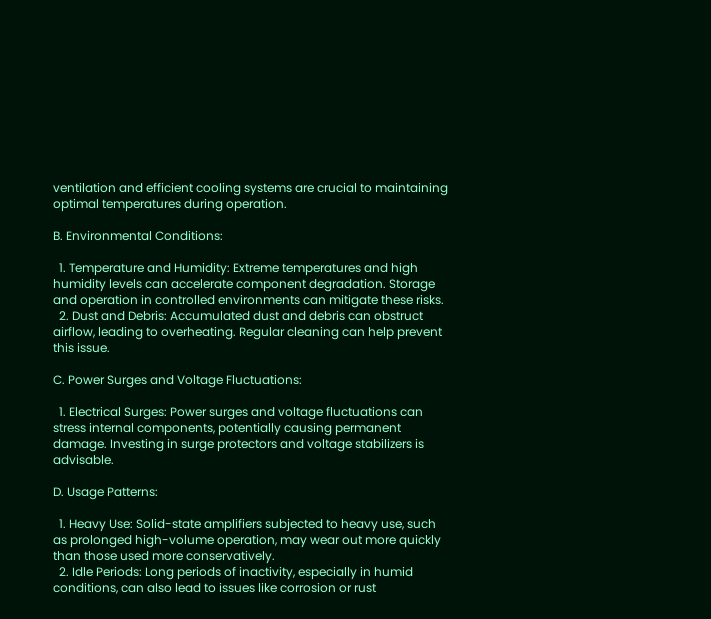ventilation and efficient cooling systems are crucial to maintaining optimal temperatures during operation.

B. Environmental Conditions:

  1. Temperature and Humidity: Extreme temperatures and high humidity levels can accelerate component degradation. Storage and operation in controlled environments can mitigate these risks.
  2. Dust and Debris: Accumulated dust and debris can obstruct airflow, leading to overheating. Regular cleaning can help prevent this issue.

C. Power Surges and Voltage Fluctuations:

  1. Electrical Surges: Power surges and voltage fluctuations can stress internal components, potentially causing permanent damage. Investing in surge protectors and voltage stabilizers is advisable.

D. Usage Patterns:

  1. Heavy Use: Solid-state amplifiers subjected to heavy use, such as prolonged high-volume operation, may wear out more quickly than those used more conservatively.
  2. Idle Periods: Long periods of inactivity, especially in humid conditions, can also lead to issues like corrosion or rust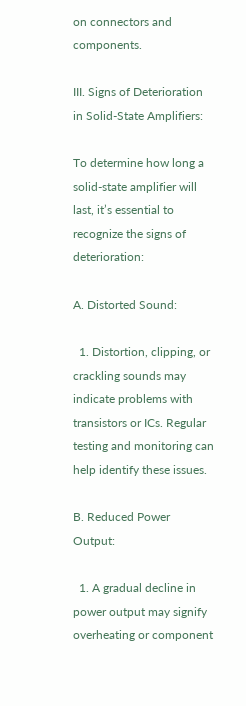on connectors and components.

III. Signs of Deterioration in Solid-State Amplifiers:

To determine how long a solid-state amplifier will last, it’s essential to recognize the signs of deterioration:

A. Distorted Sound:

  1. Distortion, clipping, or crackling sounds may indicate problems with transistors or ICs. Regular testing and monitoring can help identify these issues.

B. Reduced Power Output:

  1. A gradual decline in power output may signify overheating or component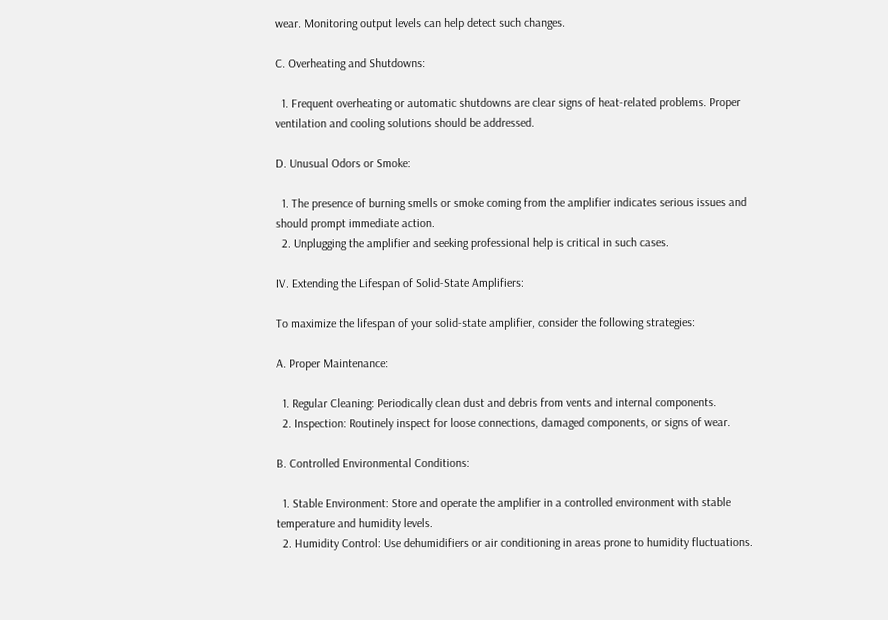wear. Monitoring output levels can help detect such changes.

C. Overheating and Shutdowns:

  1. Frequent overheating or automatic shutdowns are clear signs of heat-related problems. Proper ventilation and cooling solutions should be addressed.

D. Unusual Odors or Smoke:

  1. The presence of burning smells or smoke coming from the amplifier indicates serious issues and should prompt immediate action.
  2. Unplugging the amplifier and seeking professional help is critical in such cases.

IV. Extending the Lifespan of Solid-State Amplifiers:

To maximize the lifespan of your solid-state amplifier, consider the following strategies:

A. Proper Maintenance:

  1. Regular Cleaning: Periodically clean dust and debris from vents and internal components.
  2. Inspection: Routinely inspect for loose connections, damaged components, or signs of wear.

B. Controlled Environmental Conditions:

  1. Stable Environment: Store and operate the amplifier in a controlled environment with stable temperature and humidity levels.
  2. Humidity Control: Use dehumidifiers or air conditioning in areas prone to humidity fluctuations.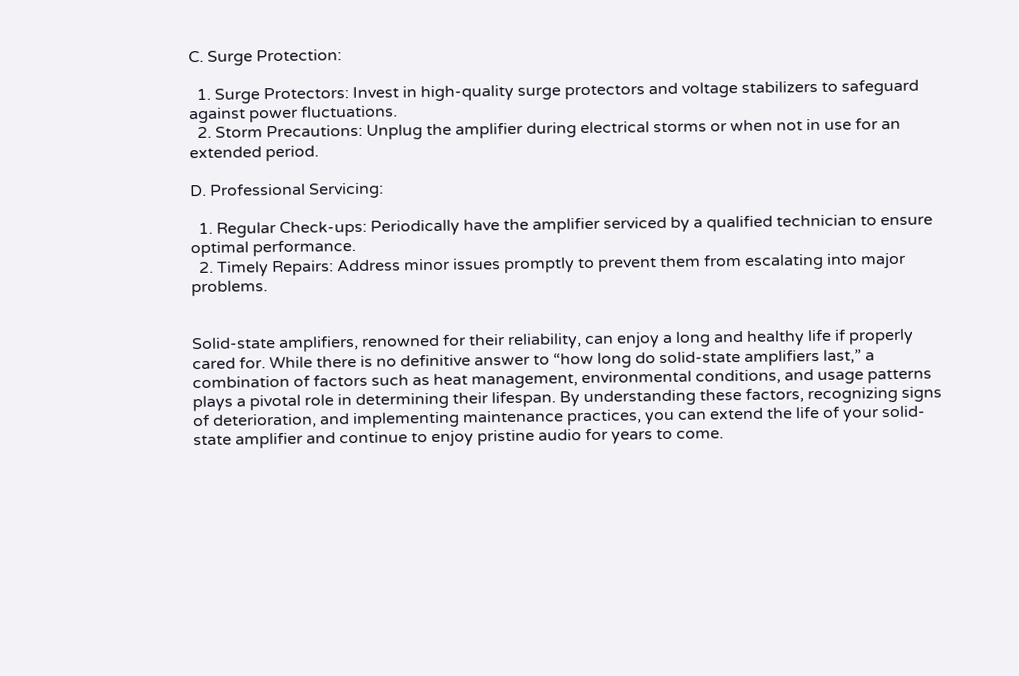C. Surge Protection:

  1. Surge Protectors: Invest in high-quality surge protectors and voltage stabilizers to safeguard against power fluctuations.
  2. Storm Precautions: Unplug the amplifier during electrical storms or when not in use for an extended period.

D. Professional Servicing:

  1. Regular Check-ups: Periodically have the amplifier serviced by a qualified technician to ensure optimal performance.
  2. Timely Repairs: Address minor issues promptly to prevent them from escalating into major problems.


Solid-state amplifiers, renowned for their reliability, can enjoy a long and healthy life if properly cared for. While there is no definitive answer to “how long do solid-state amplifiers last,” a combination of factors such as heat management, environmental conditions, and usage patterns plays a pivotal role in determining their lifespan. By understanding these factors, recognizing signs of deterioration, and implementing maintenance practices, you can extend the life of your solid-state amplifier and continue to enjoy pristine audio for years to come.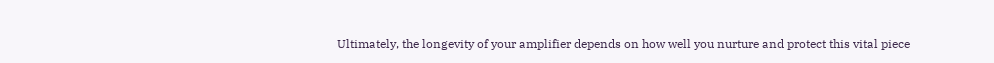Ultimately, the longevity of your amplifier depends on how well you nurture and protect this vital piece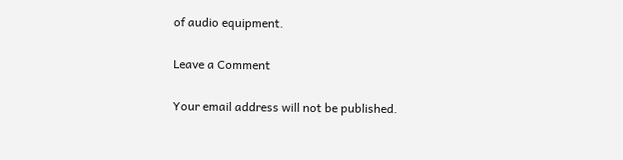of audio equipment.

Leave a Comment

Your email address will not be published.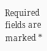Required fields are marked *